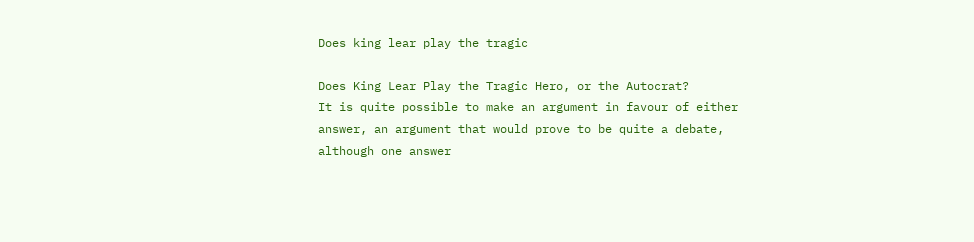Does king lear play the tragic

Does King Lear Play the Tragic Hero, or the Autocrat?
It is quite possible to make an argument in favour of either answer, an argument that would prove to be quite a debate, although one answer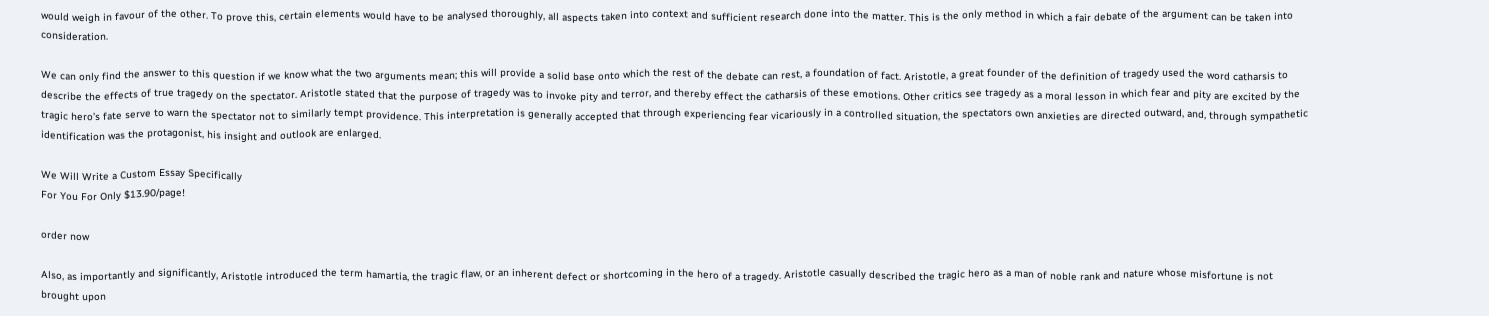would weigh in favour of the other. To prove this, certain elements would have to be analysed thoroughly, all aspects taken into context and sufficient research done into the matter. This is the only method in which a fair debate of the argument can be taken into consideration.

We can only find the answer to this question if we know what the two arguments mean; this will provide a solid base onto which the rest of the debate can rest, a foundation of fact. Aristotle, a great founder of the definition of tragedy used the word catharsis to describe the effects of true tragedy on the spectator. Aristotle stated that the purpose of tragedy was to invoke pity and terror, and thereby effect the catharsis of these emotions. Other critics see tragedy as a moral lesson in which fear and pity are excited by the tragic hero’s fate serve to warn the spectator not to similarly tempt providence. This interpretation is generally accepted that through experiencing fear vicariously in a controlled situation, the spectators own anxieties are directed outward, and, through sympathetic identification was the protagonist, his insight and outlook are enlarged.

We Will Write a Custom Essay Specifically
For You For Only $13.90/page!

order now

Also, as importantly and significantly, Aristotle introduced the term hamartia, the tragic flaw, or an inherent defect or shortcoming in the hero of a tragedy. Aristotle casually described the tragic hero as a man of noble rank and nature whose misfortune is not brought upon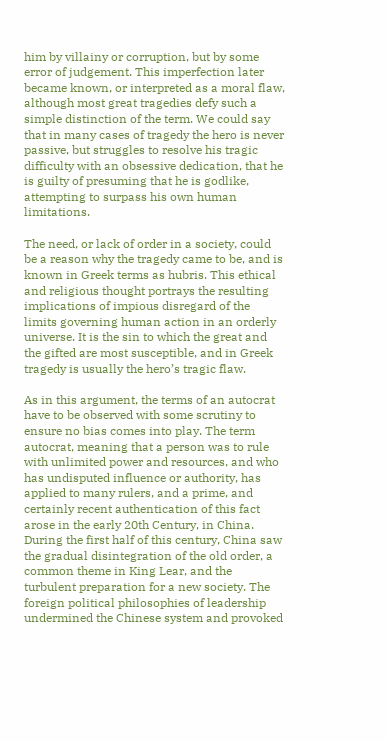him by villainy or corruption, but by some error of judgement. This imperfection later became known, or interpreted as a moral flaw, although most great tragedies defy such a simple distinction of the term. We could say that in many cases of tragedy the hero is never passive, but struggles to resolve his tragic difficulty with an obsessive dedication, that he is guilty of presuming that he is godlike, attempting to surpass his own human limitations.

The need, or lack of order in a society, could be a reason why the tragedy came to be, and is known in Greek terms as hubris. This ethical and religious thought portrays the resulting implications of impious disregard of the limits governing human action in an orderly universe. It is the sin to which the great and the gifted are most susceptible, and in Greek tragedy is usually the hero’s tragic flaw.

As in this argument, the terms of an autocrat have to be observed with some scrutiny to ensure no bias comes into play. The term autocrat, meaning that a person was to rule with unlimited power and resources, and who has undisputed influence or authority, has applied to many rulers, and a prime, and certainly recent authentication of this fact arose in the early 20th Century, in China. During the first half of this century, China saw the gradual disintegration of the old order, a common theme in King Lear, and the turbulent preparation for a new society. The foreign political philosophies of leadership undermined the Chinese system and provoked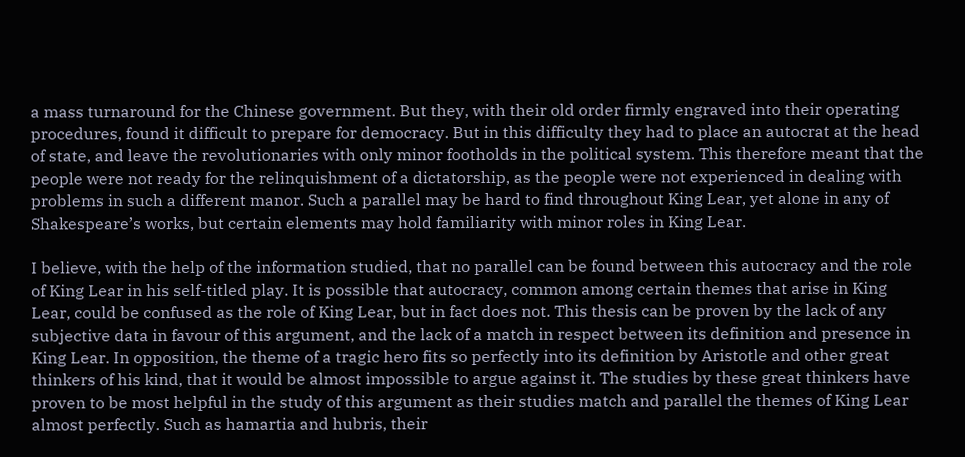a mass turnaround for the Chinese government. But they, with their old order firmly engraved into their operating procedures, found it difficult to prepare for democracy. But in this difficulty they had to place an autocrat at the head of state, and leave the revolutionaries with only minor footholds in the political system. This therefore meant that the people were not ready for the relinquishment of a dictatorship, as the people were not experienced in dealing with problems in such a different manor. Such a parallel may be hard to find throughout King Lear, yet alone in any of Shakespeare’s works, but certain elements may hold familiarity with minor roles in King Lear.

I believe, with the help of the information studied, that no parallel can be found between this autocracy and the role of King Lear in his self-titled play. It is possible that autocracy, common among certain themes that arise in King Lear, could be confused as the role of King Lear, but in fact does not. This thesis can be proven by the lack of any subjective data in favour of this argument, and the lack of a match in respect between its definition and presence in King Lear. In opposition, the theme of a tragic hero fits so perfectly into its definition by Aristotle and other great thinkers of his kind, that it would be almost impossible to argue against it. The studies by these great thinkers have proven to be most helpful in the study of this argument as their studies match and parallel the themes of King Lear almost perfectly. Such as hamartia and hubris, their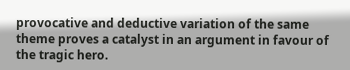provocative and deductive variation of the same theme proves a catalyst in an argument in favour of the tragic hero.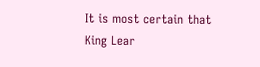It is most certain that King Lear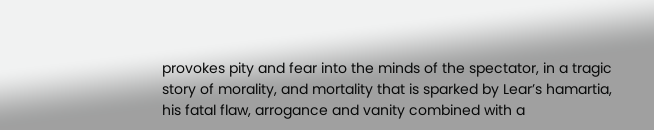provokes pity and fear into the minds of the spectator, in a tragic story of morality, and mortality that is sparked by Lear’s hamartia, his fatal flaw, arrogance and vanity combined with a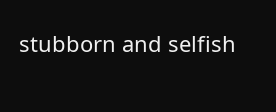stubborn and selfish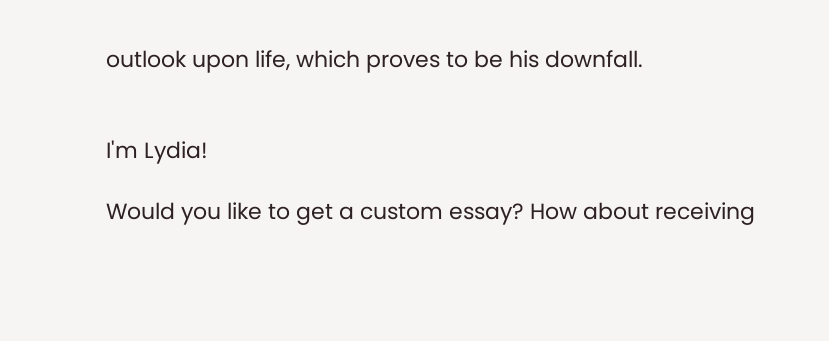outlook upon life, which proves to be his downfall.


I'm Lydia!

Would you like to get a custom essay? How about receiving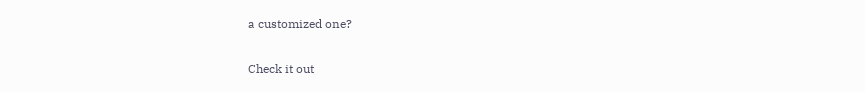a customized one?

Check it out